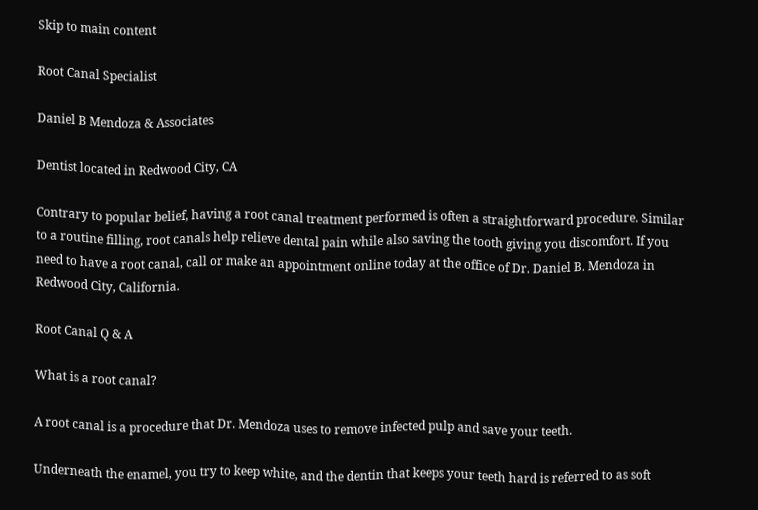Skip to main content

Root Canal Specialist

Daniel B Mendoza & Associates

Dentist located in Redwood City, CA

Contrary to popular belief, having a root canal treatment performed is often a straightforward procedure. Similar to a routine filling, root canals help relieve dental pain while also saving the tooth giving you discomfort. If you need to have a root canal, call or make an appointment online today at the office of Dr. Daniel B. Mendoza in Redwood City, California.

Root Canal Q & A

What is a root canal?

A root canal is a procedure that Dr. Mendoza uses to remove infected pulp and save your teeth.

Underneath the enamel, you try to keep white, and the dentin that keeps your teeth hard is referred to as soft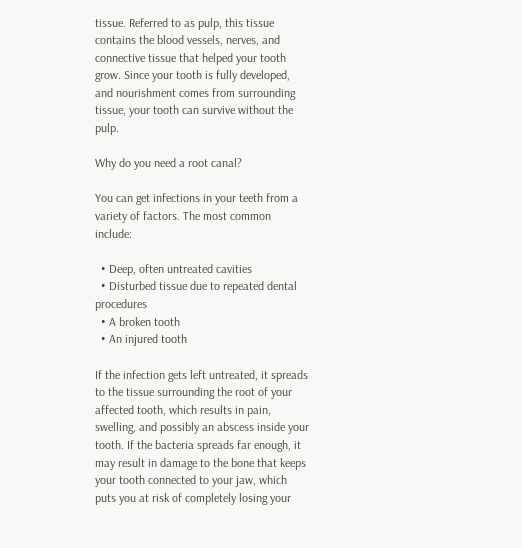tissue. Referred to as pulp, this tissue contains the blood vessels, nerves, and connective tissue that helped your tooth grow. Since your tooth is fully developed, and nourishment comes from surrounding tissue, your tooth can survive without the pulp.

Why do you need a root canal?

You can get infections in your teeth from a variety of factors. The most common include:

  • Deep, often untreated cavities
  • Disturbed tissue due to repeated dental procedures
  • A broken tooth
  • An injured tooth

If the infection gets left untreated, it spreads to the tissue surrounding the root of your affected tooth, which results in pain, swelling, and possibly an abscess inside your tooth. If the bacteria spreads far enough, it may result in damage to the bone that keeps your tooth connected to your jaw, which puts you at risk of completely losing your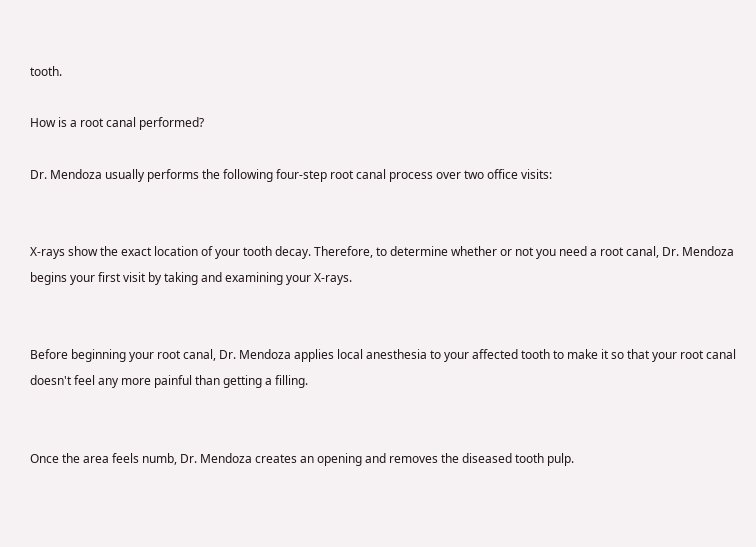tooth.

How is a root canal performed?

Dr. Mendoza usually performs the following four-step root canal process over two office visits:


X-rays show the exact location of your tooth decay. Therefore, to determine whether or not you need a root canal, Dr. Mendoza begins your first visit by taking and examining your X-rays.


Before beginning your root canal, Dr. Mendoza applies local anesthesia to your affected tooth to make it so that your root canal doesn't feel any more painful than getting a filling.


Once the area feels numb, Dr. Mendoza creates an opening and removes the diseased tooth pulp.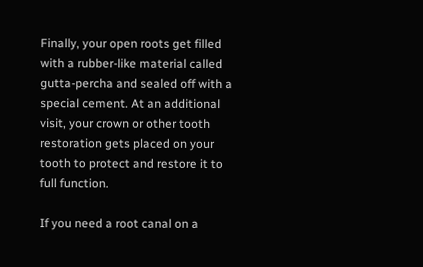Finally, your open roots get filled with a rubber-like material called gutta-percha and sealed off with a special cement. At an additional visit, your crown or other tooth restoration gets placed on your tooth to protect and restore it to full function.

If you need a root canal on a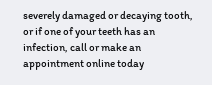severely damaged or decaying tooth, or if one of your teeth has an infection, call or make an appointment online today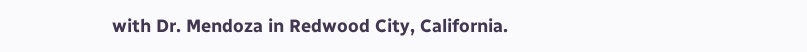with Dr. Mendoza in Redwood City, California.